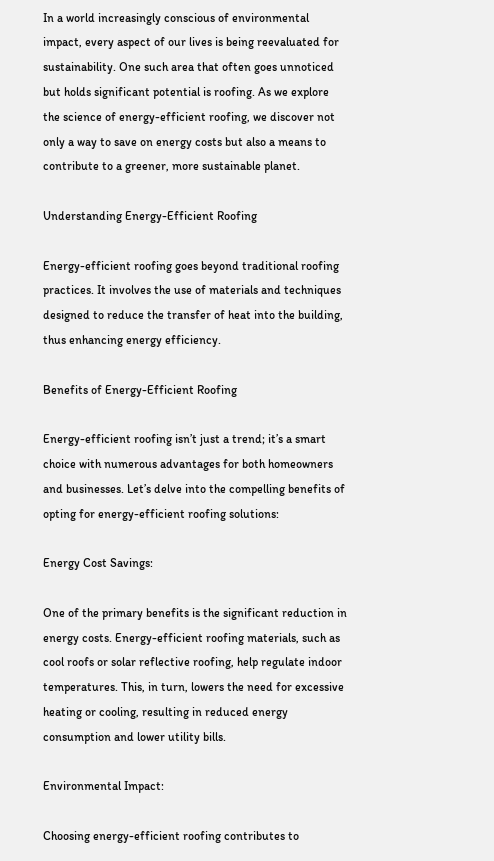In a world increasingly conscious of environmental impact, every aspect of our lives is being reevaluated for sustainability. One such area that often goes unnoticed but holds significant potential is roofing. As we explore the science of energy-efficient roofing, we discover not only a way to save on energy costs but also a means to contribute to a greener, more sustainable planet.

Understanding Energy-Efficient Roofing

Energy-efficient roofing goes beyond traditional roofing practices. It involves the use of materials and techniques designed to reduce the transfer of heat into the building, thus enhancing energy efficiency.

Benefits of Energy-Efficient Roofing

Energy-efficient roofing isn’t just a trend; it’s a smart choice with numerous advantages for both homeowners and businesses. Let’s delve into the compelling benefits of opting for energy-efficient roofing solutions:

Energy Cost Savings:

One of the primary benefits is the significant reduction in energy costs. Energy-efficient roofing materials, such as cool roofs or solar reflective roofing, help regulate indoor temperatures. This, in turn, lowers the need for excessive heating or cooling, resulting in reduced energy consumption and lower utility bills.

Environmental Impact:

Choosing energy-efficient roofing contributes to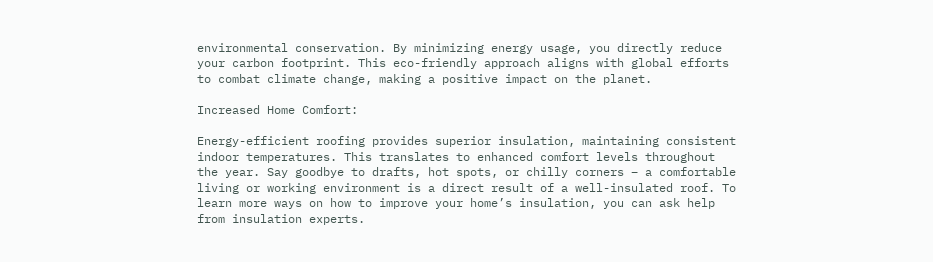environmental conservation. By minimizing energy usage, you directly reduce your carbon footprint. This eco-friendly approach aligns with global efforts to combat climate change, making a positive impact on the planet.

Increased Home Comfort:

Energy-efficient roofing provides superior insulation, maintaining consistent indoor temperatures. This translates to enhanced comfort levels throughout the year. Say goodbye to drafts, hot spots, or chilly corners – a comfortable living or working environment is a direct result of a well-insulated roof. To learn more ways on how to improve your home’s insulation, you can ask help from insulation experts.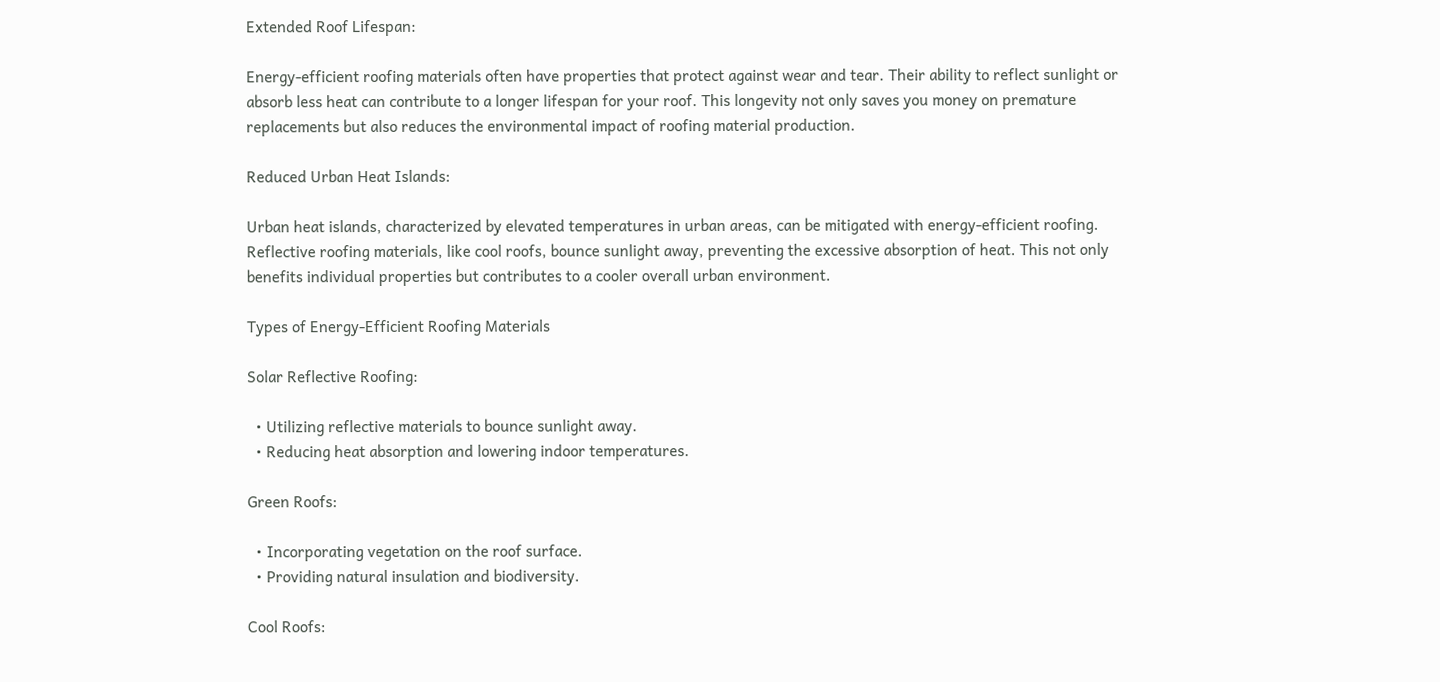Extended Roof Lifespan:

Energy-efficient roofing materials often have properties that protect against wear and tear. Their ability to reflect sunlight or absorb less heat can contribute to a longer lifespan for your roof. This longevity not only saves you money on premature replacements but also reduces the environmental impact of roofing material production.

Reduced Urban Heat Islands:

Urban heat islands, characterized by elevated temperatures in urban areas, can be mitigated with energy-efficient roofing. Reflective roofing materials, like cool roofs, bounce sunlight away, preventing the excessive absorption of heat. This not only benefits individual properties but contributes to a cooler overall urban environment.

Types of Energy-Efficient Roofing Materials

Solar Reflective Roofing:

  • Utilizing reflective materials to bounce sunlight away.
  • Reducing heat absorption and lowering indoor temperatures.

Green Roofs:

  • Incorporating vegetation on the roof surface.
  • Providing natural insulation and biodiversity.

Cool Roofs: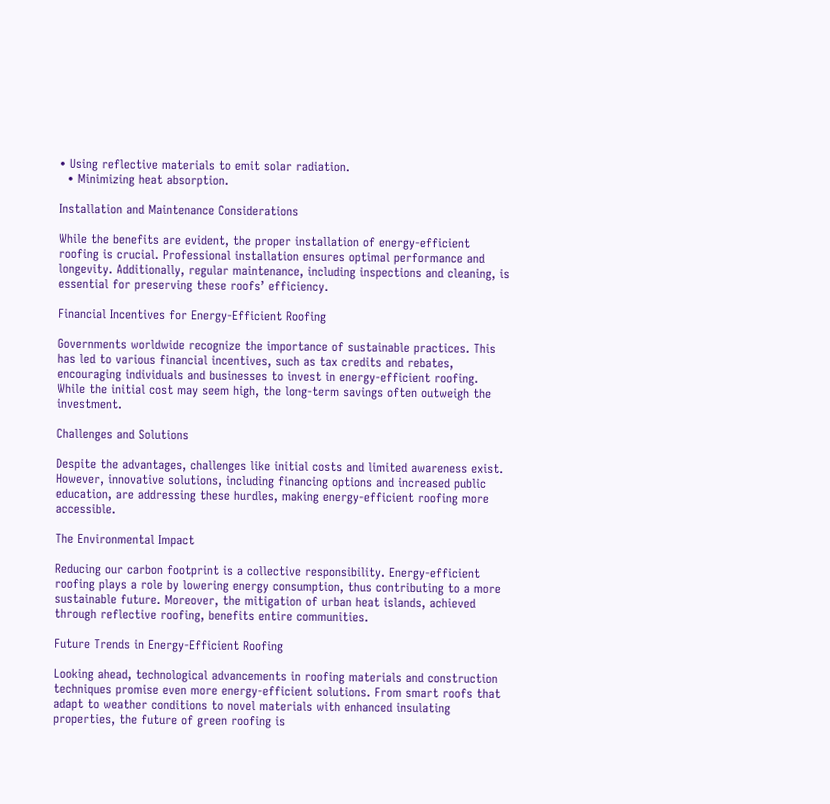• Using reflective materials to emit solar radiation.
  • Minimizing heat absorption.

Installation and Maintenance Considerations

While the benefits are evident, the proper installation of energy-efficient roofing is crucial. Professional installation ensures optimal performance and longevity. Additionally, regular maintenance, including inspections and cleaning, is essential for preserving these roofs’ efficiency.

Financial Incentives for Energy-Efficient Roofing

Governments worldwide recognize the importance of sustainable practices. This has led to various financial incentives, such as tax credits and rebates, encouraging individuals and businesses to invest in energy-efficient roofing. While the initial cost may seem high, the long-term savings often outweigh the investment.

Challenges and Solutions

Despite the advantages, challenges like initial costs and limited awareness exist. However, innovative solutions, including financing options and increased public education, are addressing these hurdles, making energy-efficient roofing more accessible.

The Environmental Impact

Reducing our carbon footprint is a collective responsibility. Energy-efficient roofing plays a role by lowering energy consumption, thus contributing to a more sustainable future. Moreover, the mitigation of urban heat islands, achieved through reflective roofing, benefits entire communities.

Future Trends in Energy-Efficient Roofing

Looking ahead, technological advancements in roofing materials and construction techniques promise even more energy-efficient solutions. From smart roofs that adapt to weather conditions to novel materials with enhanced insulating properties, the future of green roofing is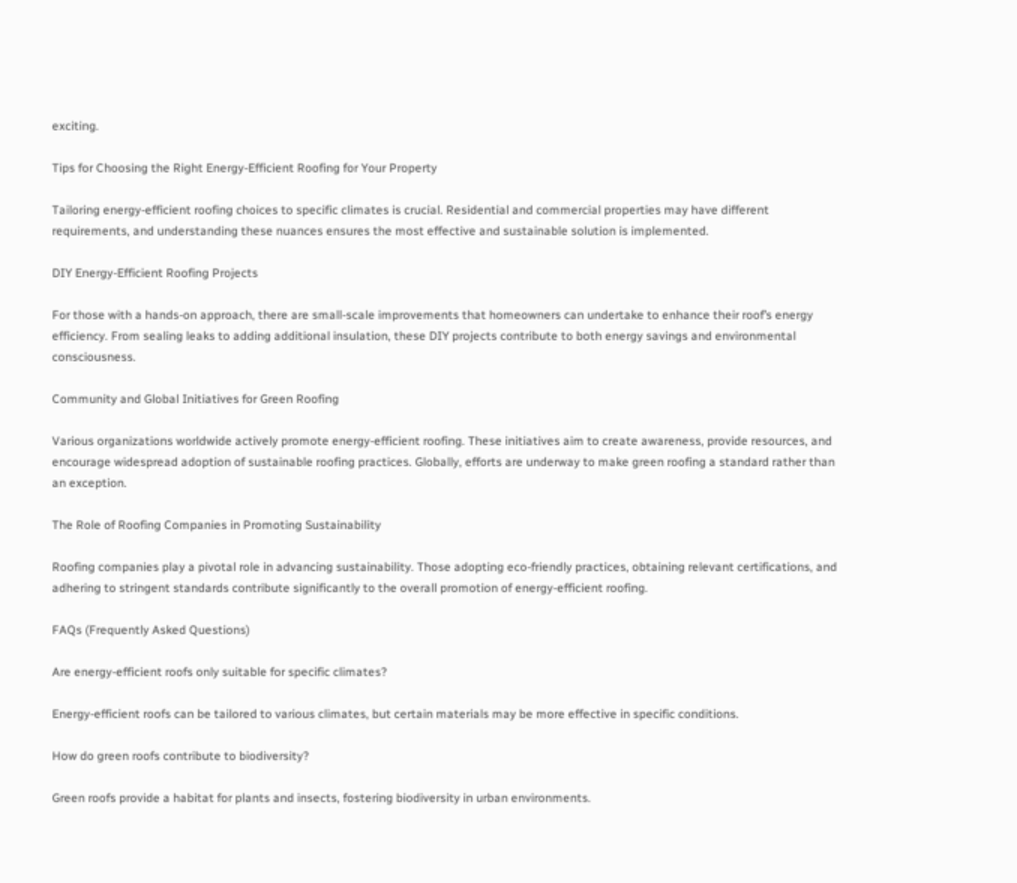exciting.

Tips for Choosing the Right Energy-Efficient Roofing for Your Property

Tailoring energy-efficient roofing choices to specific climates is crucial. Residential and commercial properties may have different requirements, and understanding these nuances ensures the most effective and sustainable solution is implemented.

DIY Energy-Efficient Roofing Projects

For those with a hands-on approach, there are small-scale improvements that homeowners can undertake to enhance their roof’s energy efficiency. From sealing leaks to adding additional insulation, these DIY projects contribute to both energy savings and environmental consciousness.

Community and Global Initiatives for Green Roofing

Various organizations worldwide actively promote energy-efficient roofing. These initiatives aim to create awareness, provide resources, and encourage widespread adoption of sustainable roofing practices. Globally, efforts are underway to make green roofing a standard rather than an exception.

The Role of Roofing Companies in Promoting Sustainability

Roofing companies play a pivotal role in advancing sustainability. Those adopting eco-friendly practices, obtaining relevant certifications, and adhering to stringent standards contribute significantly to the overall promotion of energy-efficient roofing.

FAQs (Frequently Asked Questions)

Are energy-efficient roofs only suitable for specific climates?

Energy-efficient roofs can be tailored to various climates, but certain materials may be more effective in specific conditions.

How do green roofs contribute to biodiversity?

Green roofs provide a habitat for plants and insects, fostering biodiversity in urban environments.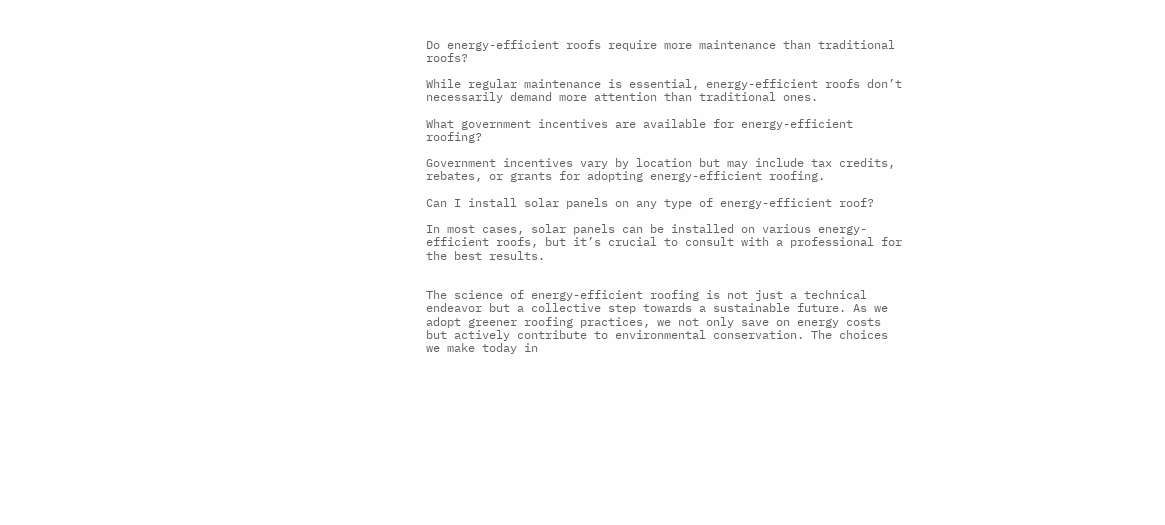Do energy-efficient roofs require more maintenance than traditional roofs?

While regular maintenance is essential, energy-efficient roofs don’t necessarily demand more attention than traditional ones.

What government incentives are available for energy-efficient roofing?

Government incentives vary by location but may include tax credits, rebates, or grants for adopting energy-efficient roofing.

Can I install solar panels on any type of energy-efficient roof?

In most cases, solar panels can be installed on various energy-efficient roofs, but it’s crucial to consult with a professional for the best results.


The science of energy-efficient roofing is not just a technical endeavor but a collective step towards a sustainable future. As we adopt greener roofing practices, we not only save on energy costs but actively contribute to environmental conservation. The choices we make today in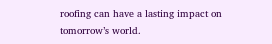roofing can have a lasting impact on tomorrow’s world.